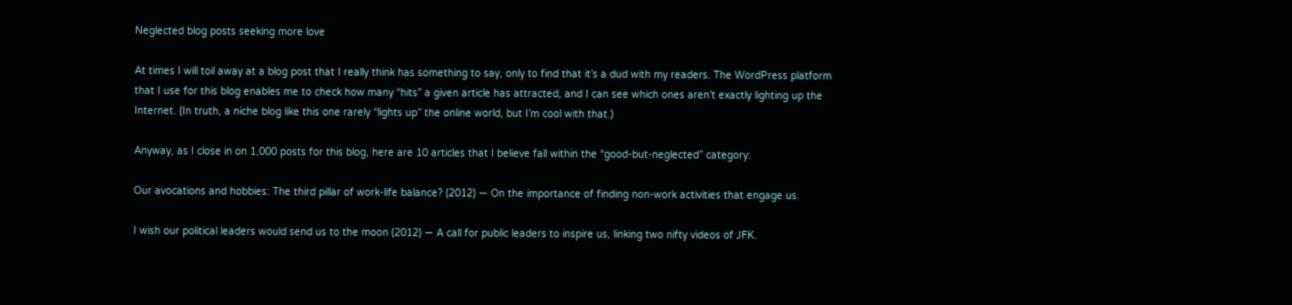Neglected blog posts seeking more love

At times I will toil away at a blog post that I really think has something to say, only to find that it’s a dud with my readers. The WordPress platform that I use for this blog enables me to check how many “hits” a given article has attracted, and I can see which ones aren’t exactly lighting up the Internet. (In truth, a niche blog like this one rarely “lights up” the online world, but I’m cool with that.)

Anyway, as I close in on 1,000 posts for this blog, here are 10 articles that I believe fall within the “good-but-neglected” category:

Our avocations and hobbies: The third pillar of work-life balance? (2012) — On the importance of finding non-work activities that engage us.

I wish our political leaders would send us to the moon (2012) — A call for public leaders to inspire us, linking two nifty videos of JFK.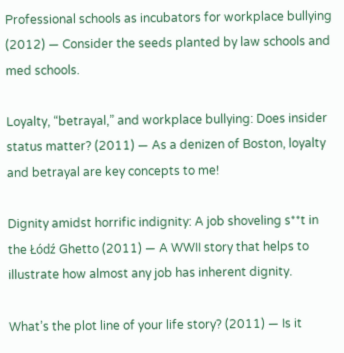Professional schools as incubators for workplace bullying (2012) — Consider the seeds planted by law schools and med schools.

Loyalty, “betrayal,” and workplace bullying: Does insider status matter? (2011) — As a denizen of Boston, loyalty and betrayal are key concepts to me!

Dignity amidst horrific indignity: A job shoveling s**t in the Łódź Ghetto (2011) — A WWII story that helps to illustrate how almost any job has inherent dignity.

What’s the plot line of your life story? (2011) — Is it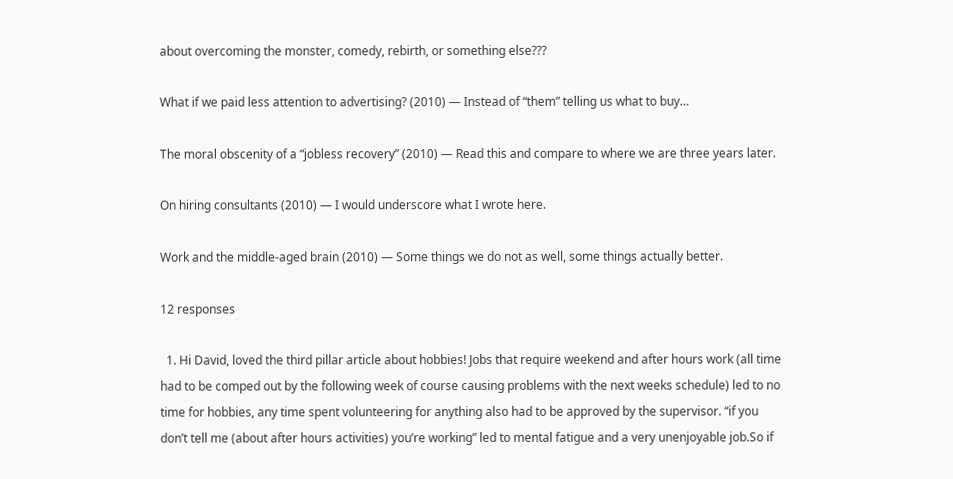about overcoming the monster, comedy, rebirth, or something else???

What if we paid less attention to advertising? (2010) — Instead of “them” telling us what to buy…

The moral obscenity of a “jobless recovery” (2010) — Read this and compare to where we are three years later.

On hiring consultants (2010) — I would underscore what I wrote here.

Work and the middle-aged brain (2010) — Some things we do not as well, some things actually better.

12 responses

  1. Hi David, loved the third pillar article about hobbies! Jobs that require weekend and after hours work (all time had to be comped out by the following week of course causing problems with the next weeks schedule) led to no time for hobbies, any time spent volunteering for anything also had to be approved by the supervisor. “if you don’t tell me (about after hours activities) you’re working” led to mental fatigue and a very unenjoyable job.So if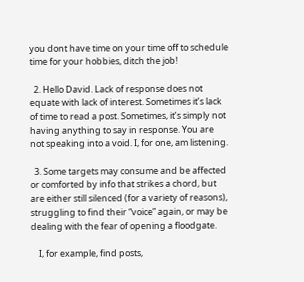you dont have time on your time off to schedule time for your hobbies, ditch the job!

  2. Hello David. Lack of response does not equate with lack of interest. Sometimes it’s lack of time to read a post. Sometimes, it’s simply not having anything to say in response. You are not speaking into a void. I, for one, am listening.

  3. Some targets may consume and be affected or comforted by info that strikes a chord, but are either still silenced (for a variety of reasons), struggling to find their “voice” again, or may be dealing with the fear of opening a floodgate.

    I, for example, find posts,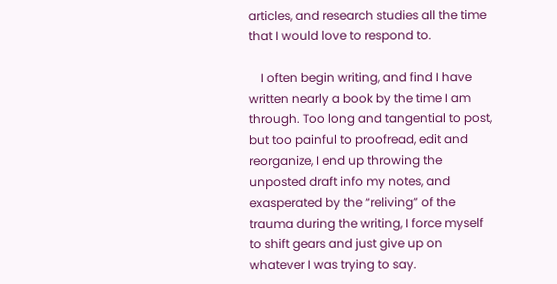articles, and research studies all the time that I would love to respond to.

    I often begin writing, and find I have written nearly a book by the time I am through. Too long and tangential to post, but too painful to proofread, edit and reorganize, I end up throwing the unposted draft info my notes, and exasperated by the “reliving” of the trauma during the writing, I force myself to shift gears and just give up on whatever I was trying to say.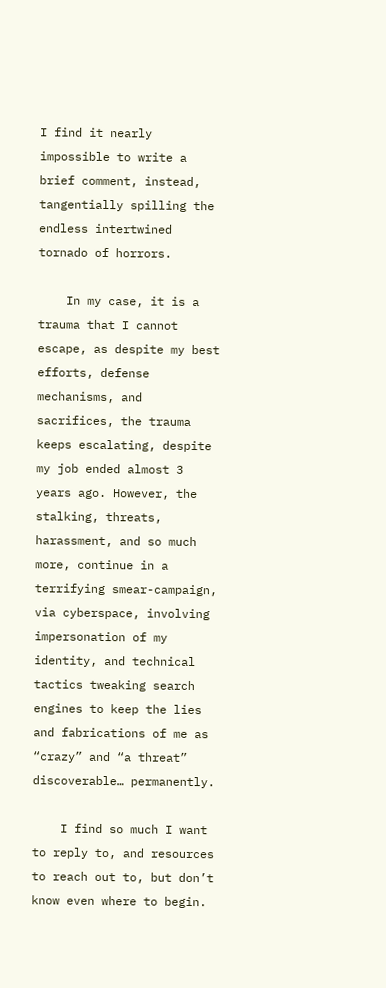I find it nearly impossible to write a brief comment, instead, tangentially spilling the endless intertwined tornado of horrors.

    In my case, it is a trauma that I cannot escape, as despite my best efforts, defense mechanisms, and sacrifices, the trauma keeps escalating, despite my job ended almost 3 years ago. However, the stalking, threats, harassment, and so much more, continue in a terrifying smear-campaign, via cyberspace, involving impersonation of my identity, and technical tactics tweaking search engines to keep the lies and fabrications of me as “crazy” and “a threat” discoverable… permanently.

    I find so much I want to reply to, and resources to reach out to, but don’t know even where to begin.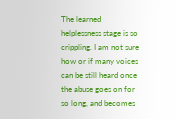The learned helplessness stage is so crippling. I am not sure how or if many voices can be still heard once the abuse goes on for so long, and becomes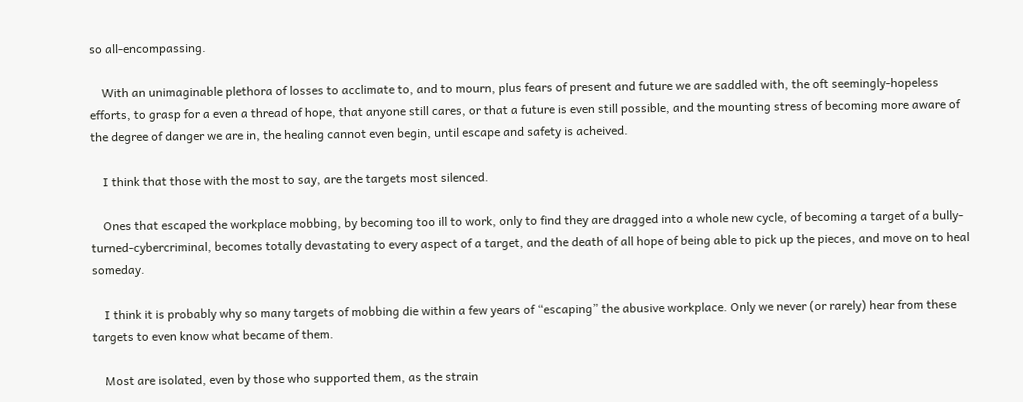so all-encompassing.

    With an unimaginable plethora of losses to acclimate to, and to mourn, plus fears of present and future we are saddled with, the oft seemingly-hopeless efforts, to grasp for a even a thread of hope, that anyone still cares, or that a future is even still possible, and the mounting stress of becoming more aware of the degree of danger we are in, the healing cannot even begin, until escape and safety is acheived.

    I think that those with the most to say, are the targets most silenced.

    Ones that escaped the workplace mobbing, by becoming too ill to work, only to find they are dragged into a whole new cycle, of becoming a target of a bully-turned-cybercriminal, becomes totally devastating to every aspect of a target, and the death of all hope of being able to pick up the pieces, and move on to heal someday.

    I think it is probably why so many targets of mobbing die within a few years of “escaping” the abusive workplace. Only we never (or rarely) hear from these targets to even know what became of them.

    Most are isolated, even by those who supported them, as the strain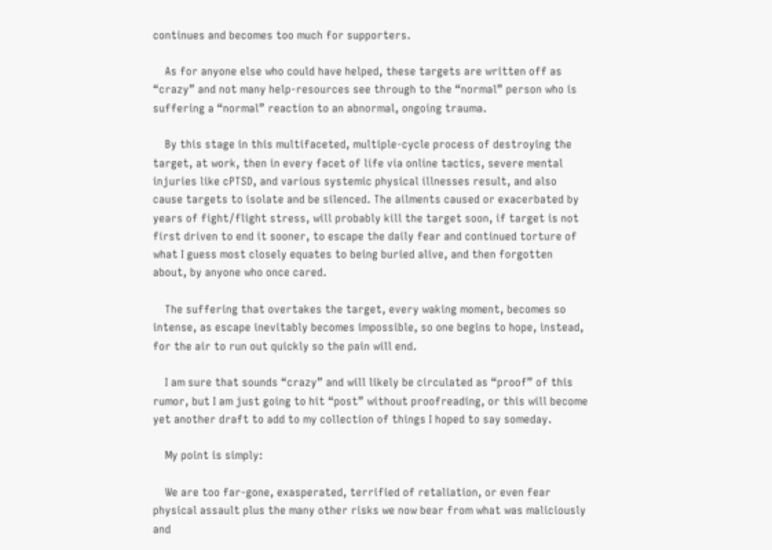continues and becomes too much for supporters.

    As for anyone else who could have helped, these targets are written off as “crazy” and not many help-resources see through to the “normal” person who is suffering a “normal” reaction to an abnormal, ongoing trauma.

    By this stage in this multifaceted, multiple-cycle process of destroying the target, at work, then in every facet of life via online tactics, severe mental injuries like cPTSD, and various systemic physical illnesses result, and also cause targets to isolate and be silenced. The ailments caused or exacerbated by years of fight/flight stress, will probably kill the target soon, if target is not first driven to end it sooner, to escape the daily fear and continued torture of what I guess most closely equates to being buried alive, and then forgotten about, by anyone who once cared.

    The suffering that overtakes the target, every waking moment, becomes so intense, as escape inevitably becomes impossible, so one begins to hope, instead, for the air to run out quickly so the pain will end.

    I am sure that sounds “crazy” and will likely be circulated as “proof” of this rumor, but I am just going to hit “post” without proofreading, or this will become yet another draft to add to my collection of things I hoped to say someday.

    My point is simply:

    We are too far-gone, exasperated, terrified of retaliation, or even fear physical assault plus the many other risks we now bear from what was maliciously and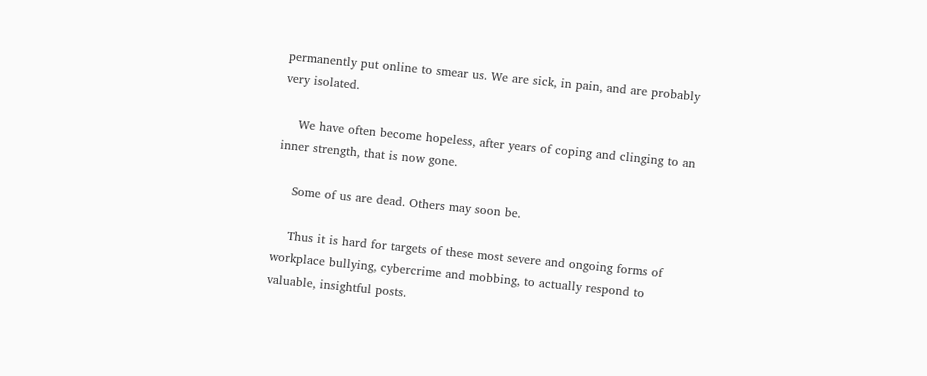permanently put online to smear us. We are sick, in pain, and are probably very isolated.

    We have often become hopeless, after years of coping and clinging to an inner strength, that is now gone.

    Some of us are dead. Others may soon be.

    Thus it is hard for targets of these most severe and ongoing forms of workplace bullying, cybercrime and mobbing, to actually respond to valuable, insightful posts.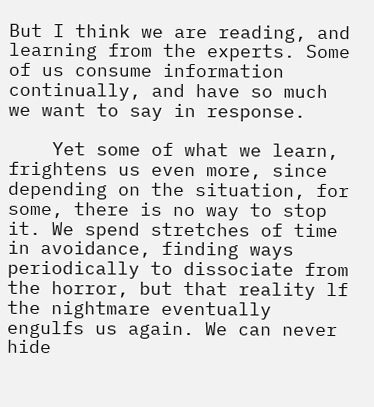But I think we are reading, and learning from the experts. Some of us consume information continually, and have so much we want to say in response.

    Yet some of what we learn, frightens us even more, since depending on the situation, for some, there is no way to stop it. We spend stretches of time in avoidance, finding ways periodically to dissociate from the horror, but that reality lf the nightmare eventually engulfs us again. We can never hide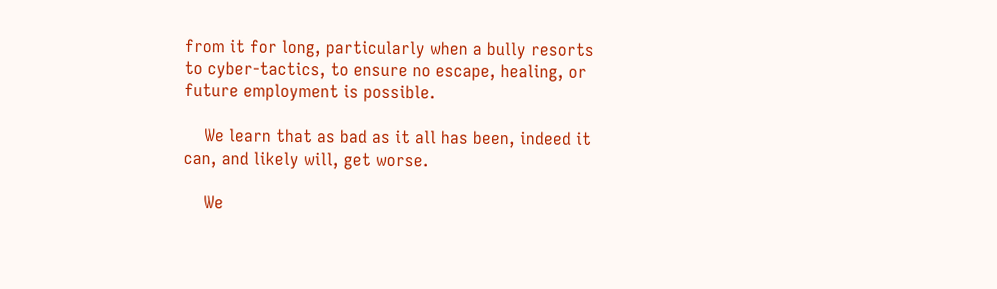from it for long, particularly when a bully resorts to cyber-tactics, to ensure no escape, healing, or future employment is possible.

    We learn that as bad as it all has been, indeed it can, and likely will, get worse.

    We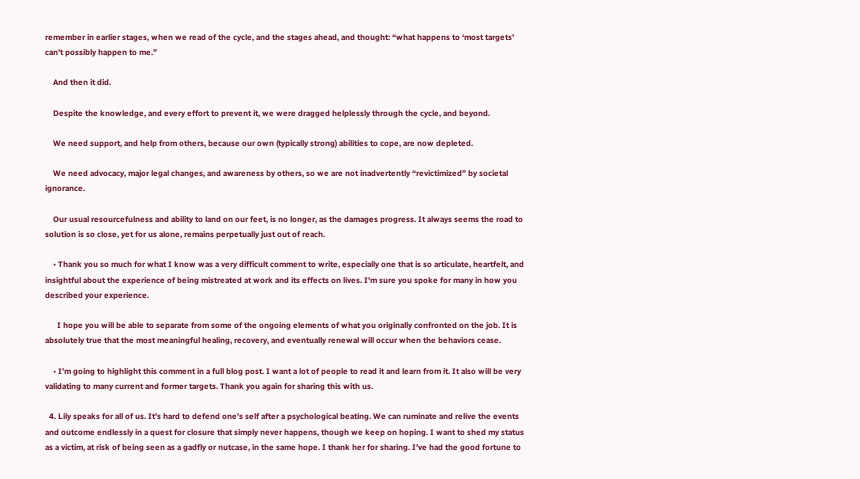remember in earlier stages, when we read of the cycle, and the stages ahead, and thought: “what happens to ‘most targets’ can’t possibly happen to me.”

    And then it did.

    Despite the knowledge, and every effort to prevent it, we were dragged helplessly through the cycle, and beyond.

    We need support, and help from others, because our own (typically strong) abilities to cope, are now depleted.

    We need advocacy, major legal changes, and awareness by others, so we are not inadvertently “revictimized” by societal ignorance.

    Our usual resourcefulness and ability to land on our feet, is no longer, as the damages progress. It always seems the road to solution is so close, yet for us alone, remains perpetually just out of reach.

    • Thank you so much for what I know was a very difficult comment to write, especially one that is so articulate, heartfelt, and insightful about the experience of being mistreated at work and its effects on lives. I’m sure you spoke for many in how you described your experience.

      I hope you will be able to separate from some of the ongoing elements of what you originally confronted on the job. It is absolutely true that the most meaningful healing, recovery, and eventually renewal will occur when the behaviors cease.

    • I’m going to highlight this comment in a full blog post. I want a lot of people to read it and learn from it. It also will be very validating to many current and former targets. Thank you again for sharing this with us.

  4. Lily speaks for all of us. It’s hard to defend one’s self after a psychological beating. We can ruminate and relive the events and outcome endlessly in a quest for closure that simply never happens, though we keep on hoping. I want to shed my status as a victim, at risk of being seen as a gadfly or nutcase, in the same hope. I thank her for sharing. I’ve had the good fortune to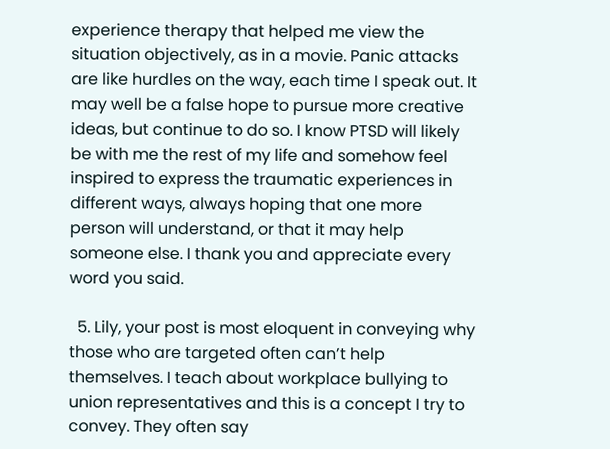experience therapy that helped me view the situation objectively, as in a movie. Panic attacks are like hurdles on the way, each time I speak out. It may well be a false hope to pursue more creative ideas, but continue to do so. I know PTSD will likely be with me the rest of my life and somehow feel inspired to express the traumatic experiences in different ways, always hoping that one more person will understand, or that it may help someone else. I thank you and appreciate every word you said.

  5. Lily, your post is most eloquent in conveying why those who are targeted often can’t help themselves. I teach about workplace bullying to union representatives and this is a concept I try to convey. They often say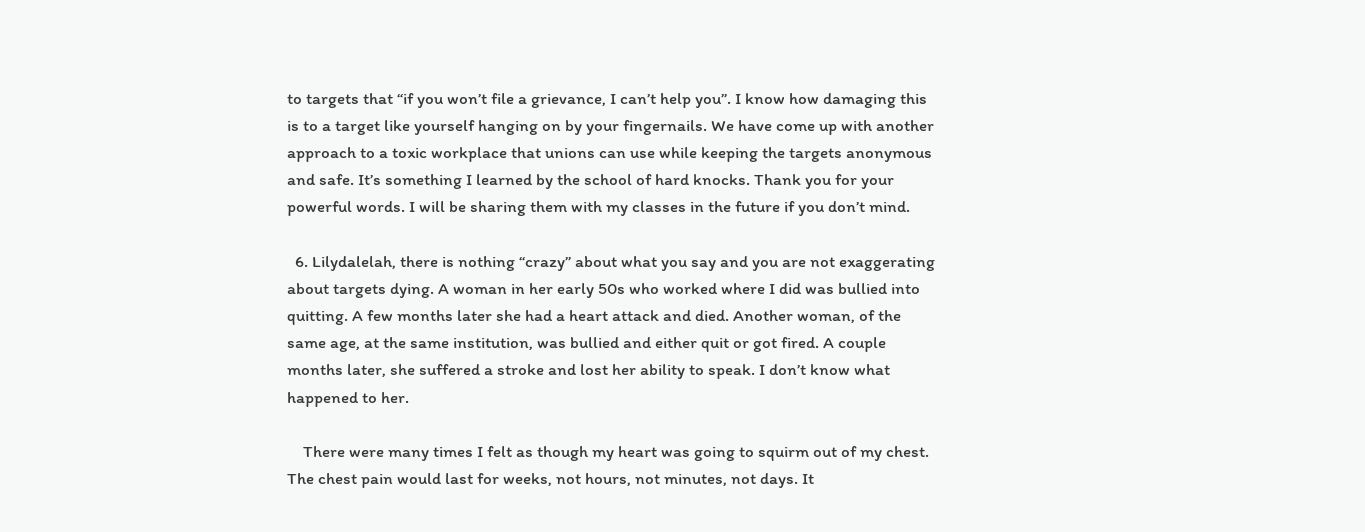to targets that “if you won’t file a grievance, I can’t help you”. I know how damaging this is to a target like yourself hanging on by your fingernails. We have come up with another approach to a toxic workplace that unions can use while keeping the targets anonymous and safe. It’s something I learned by the school of hard knocks. Thank you for your powerful words. I will be sharing them with my classes in the future if you don’t mind.

  6. Lilydalelah, there is nothing “crazy” about what you say and you are not exaggerating about targets dying. A woman in her early 50s who worked where I did was bullied into quitting. A few months later she had a heart attack and died. Another woman, of the same age, at the same institution, was bullied and either quit or got fired. A couple months later, she suffered a stroke and lost her ability to speak. I don’t know what happened to her.

    There were many times I felt as though my heart was going to squirm out of my chest. The chest pain would last for weeks, not hours, not minutes, not days. It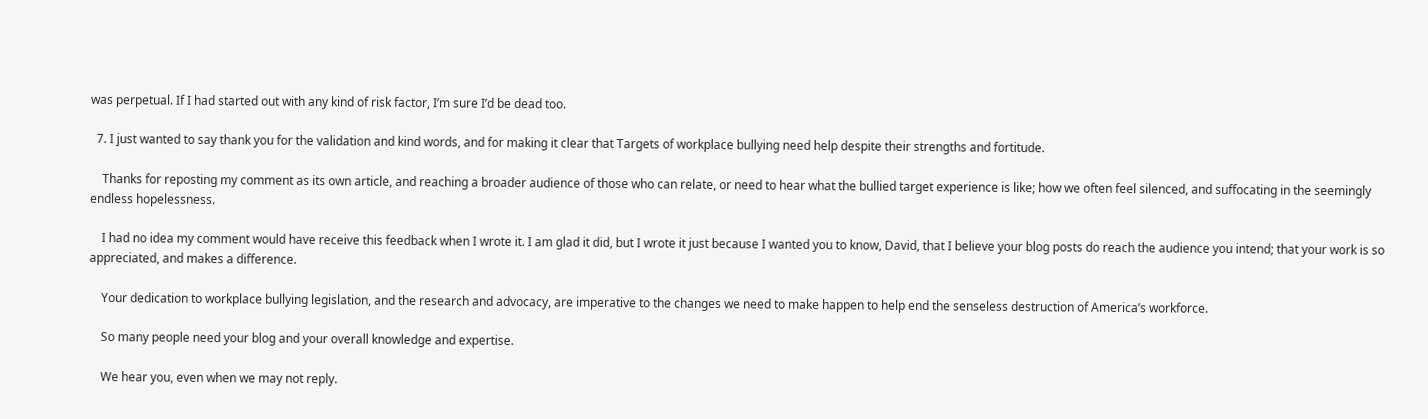was perpetual. If I had started out with any kind of risk factor, I’m sure I’d be dead too.

  7. I just wanted to say thank you for the validation and kind words, and for making it clear that Targets of workplace bullying need help despite their strengths and fortitude.

    Thanks for reposting my comment as its own article, and reaching a broader audience of those who can relate, or need to hear what the bullied target experience is like; how we often feel silenced, and suffocating in the seemingly endless hopelessness.

    I had no idea my comment would have receive this feedback when I wrote it. I am glad it did, but I wrote it just because I wanted you to know, David, that I believe your blog posts do reach the audience you intend; that your work is so appreciated, and makes a difference.

    Your dedication to workplace bullying legislation, and the research and advocacy, are imperative to the changes we need to make happen to help end the senseless destruction of America’s workforce.

    So many people need your blog and your overall knowledge and expertise.

    We hear you, even when we may not reply.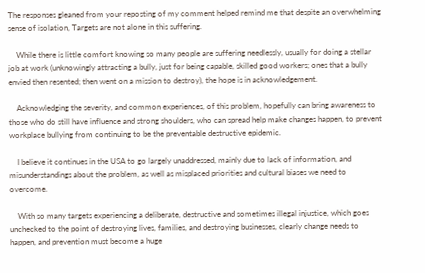The responses gleaned from your reposting of my comment helped remind me that despite an overwhelming sense of isolation, Targets are not alone in this suffering.

    While there is little comfort knowing so many people are suffering needlessly, usually for doing a stellar job at work (unknowingly attracting a bully, just for being capable, skilled good workers; ones that a bully envied then resented; then went on a mission to destroy), the hope is in acknowledgement.

    Acknowledging the severity, and common experiences, of this problem, hopefully can bring awareness to those who do still have influence and strong shoulders, who can spread help make changes happen, to prevent workplace bullying from continuing to be the preventable destructive epidemic.

    I believe it continues in the USA to go largely unaddressed, mainly due to lack of information, and misunderstandings about the problem, as well as misplaced priorities and cultural biases we need to overcome.

    With so many targets experiencing a deliberate, destructive and sometimes illegal injustice, which goes unchecked to the point of destroying lives, families, and destroying businesses, clearly change needs to happen, and prevention must become a huge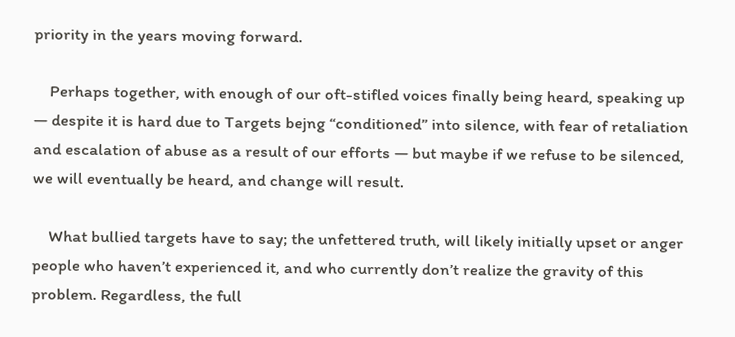priority in the years moving forward.

    Perhaps together, with enough of our oft-stifled voices finally being heard, speaking up — despite it is hard due to Targets bejng “conditioned” into silence, with fear of retaliation and escalation of abuse as a result of our efforts — but maybe if we refuse to be silenced, we will eventually be heard, and change will result.

    What bullied targets have to say; the unfettered truth, will likely initially upset or anger people who haven’t experienced it, and who currently don’t realize the gravity of this problem. Regardless, the full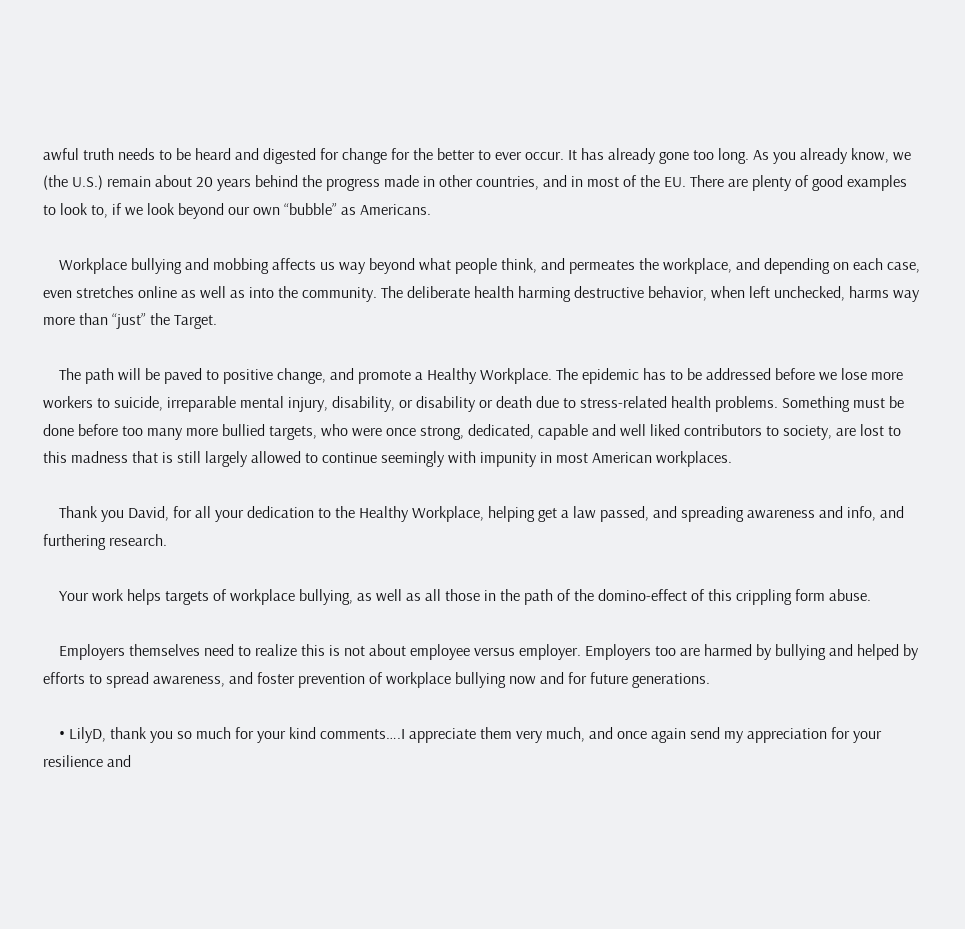awful truth needs to be heard and digested for change for the better to ever occur. It has already gone too long. As you already know, we (the U.S.) remain about 20 years behind the progress made in other countries, and in most of the EU. There are plenty of good examples to look to, if we look beyond our own “bubble” as Americans.

    Workplace bullying and mobbing affects us way beyond what people think, and permeates the workplace, and depending on each case, even stretches online as well as into the community. The deliberate health harming destructive behavior, when left unchecked, harms way more than “just” the Target.

    The path will be paved to positive change, and promote a Healthy Workplace. The epidemic has to be addressed before we lose more workers to suicide, irreparable mental injury, disability, or disability or death due to stress-related health problems. Something must be done before too many more bullied targets, who were once strong, dedicated, capable and well liked contributors to society, are lost to this madness that is still largely allowed to continue seemingly with impunity in most American workplaces.

    Thank you David, for all your dedication to the Healthy Workplace, helping get a law passed, and spreading awareness and info, and furthering research.

    Your work helps targets of workplace bullying, as well as all those in the path of the domino-effect of this crippling form abuse.

    Employers themselves need to realize this is not about employee versus employer. Employers too are harmed by bullying and helped by efforts to spread awareness, and foster prevention of workplace bullying now and for future generations.

    • LilyD, thank you so much for your kind comments….I appreciate them very much, and once again send my appreciation for your resilience and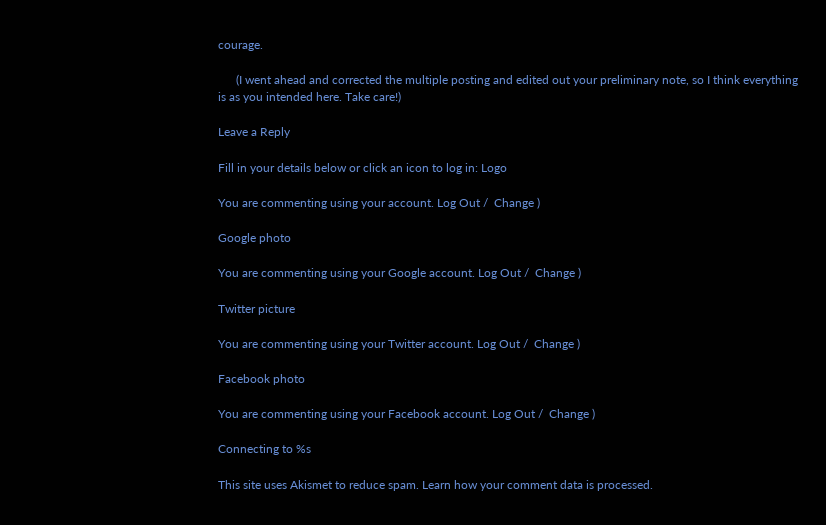courage.

      (I went ahead and corrected the multiple posting and edited out your preliminary note, so I think everything is as you intended here. Take care!)

Leave a Reply

Fill in your details below or click an icon to log in: Logo

You are commenting using your account. Log Out /  Change )

Google photo

You are commenting using your Google account. Log Out /  Change )

Twitter picture

You are commenting using your Twitter account. Log Out /  Change )

Facebook photo

You are commenting using your Facebook account. Log Out /  Change )

Connecting to %s

This site uses Akismet to reduce spam. Learn how your comment data is processed.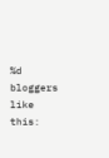%d bloggers like this: